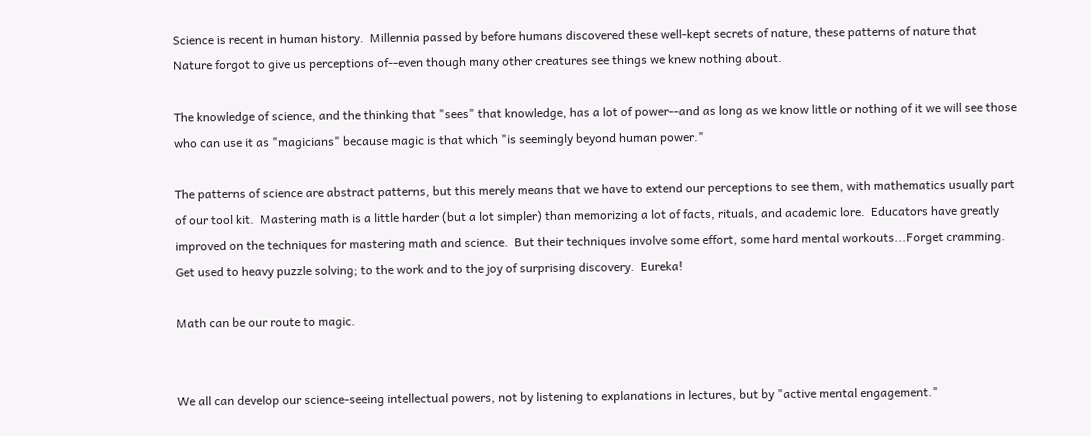Science is recent in human history.  Millennia passed by before humans discovered these well-kept secrets of nature, these patterns of nature that Nature forgot to give us perceptions of--even though many other creatures see things we knew nothing about.

The knowledge of science, and the thinking that "sees" that knowledge, has a lot of power--and as long as we know little or nothing of it we will see those who can use it as "magicians" because magic is that which "is seemingly beyond human power."

The patterns of science are abstract patterns, but this merely means that we have to extend our perceptions to see them, with mathematics usually part of our tool kit.  Mastering math is a little harder (but a lot simpler) than memorizing a lot of facts, rituals, and academic lore.  Educators have greatly improved on the techniques for mastering math and science.  But their techniques involve some effort, some hard mental workouts...Forget cramming.  Get used to heavy puzzle solving; to the work and to the joy of surprising discovery.  Eureka!

Math can be our route to magic.


We all can develop our science-seeing intellectual powers, not by listening to explanations in lectures, but by "active mental engagement."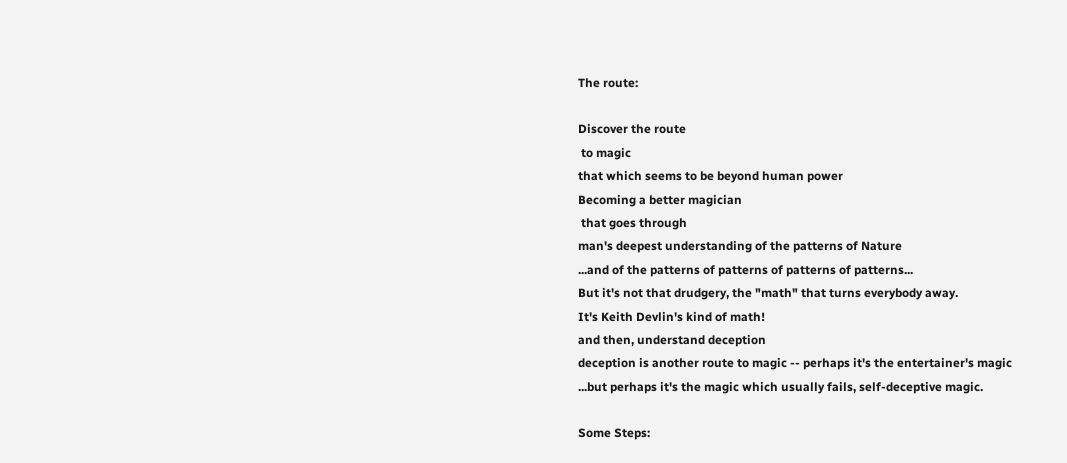The route:

Discover the route
 to magic
that which seems to be beyond human power
Becoming a better magician
 that goes through
man's deepest understanding of the patterns of Nature
...and of the patterns of patterns of patterns of patterns...
But it's not that drudgery, the "math" that turns everybody away.
It's Keith Devlin's kind of math!
and then, understand deception
deception is another route to magic -- perhaps it's the entertainer's magic
...but perhaps it's the magic which usually fails, self-deceptive magic.

Some Steps: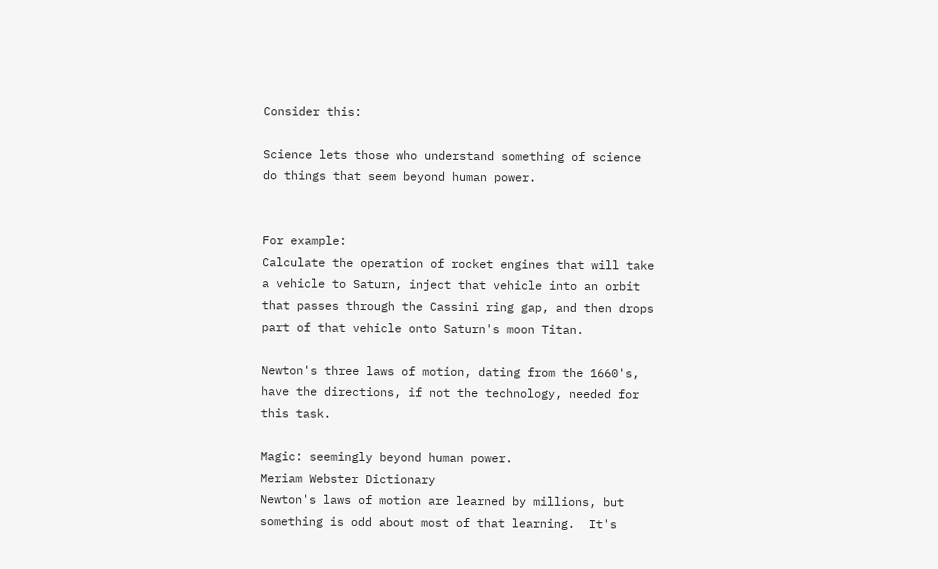Consider this:

Science lets those who understand something of science do things that seem beyond human power.


For example:
Calculate the operation of rocket engines that will take a vehicle to Saturn, inject that vehicle into an orbit that passes through the Cassini ring gap, and then drops part of that vehicle onto Saturn's moon Titan.

Newton's three laws of motion, dating from the 1660's, have the directions, if not the technology, needed for this task.

Magic: seemingly beyond human power.
Meriam Webster Dictionary
Newton's laws of motion are learned by millions, but something is odd about most of that learning.  It's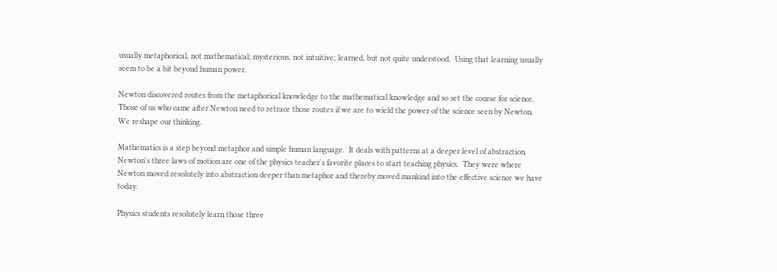usually metaphorical, not mathematical; mysterious, not intuitive; learned, but not quite understood.  Using that learning usually seem to be a bit beyond human power.

Newton discovered routes from the metaphorical knowledge to the mathematical knowledge and so set the course for science.  Those of us who came after Newton need to retrace those routes if we are to wield the power of the science seen by Newton. We reshape our thinking.

Mathematics is a step beyond metaphor and simple human language.  It deals with patterns at a deeper level of abstraction.
Newton's three laws of motion are one of the physics teacher's favorite places to start teaching physics.  They were where Newton moved resolutely into abstraction deeper than metaphor and thereby moved mankind into the effective science we have today.

Physics students resolutely learn those three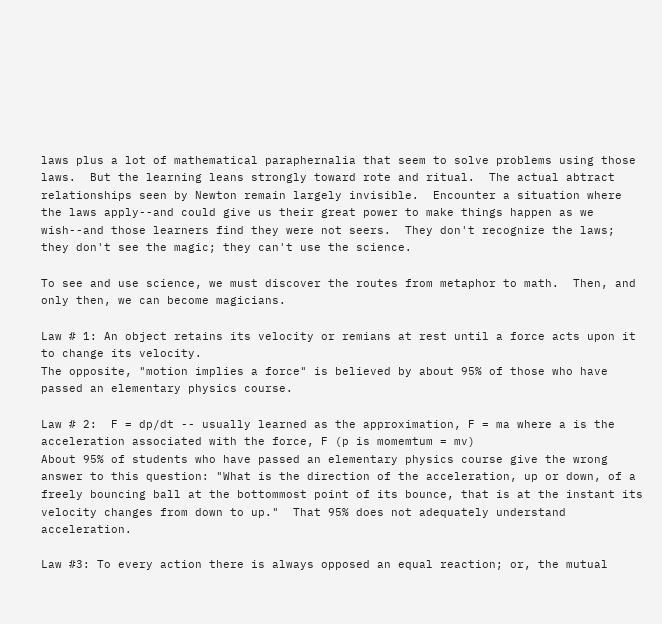laws plus a lot of mathematical paraphernalia that seem to solve problems using those laws.  But the learning leans strongly toward rote and ritual.  The actual abtract relationships seen by Newton remain largely invisible.  Encounter a situation where the laws apply--and could give us their great power to make things happen as we wish--and those learners find they were not seers.  They don't recognize the laws; they don't see the magic; they can't use the science.

To see and use science, we must discover the routes from metaphor to math.  Then, and only then, we can become magicians.

Law # 1: An object retains its velocity or remians at rest until a force acts upon it to change its velocity.
The opposite, "motion implies a force" is believed by about 95% of those who have passed an elementary physics course.

Law # 2:  F = dp/dt -- usually learned as the approximation, F = ma where a is the acceleration associated with the force, F (p is momemtum = mv)
About 95% of students who have passed an elementary physics course give the wrong answer to this question: "What is the direction of the acceleration, up or down, of a freely bouncing ball at the bottommost point of its bounce, that is at the instant its velocity changes from down to up."  That 95% does not adequately understand acceleration.

Law #3: To every action there is always opposed an equal reaction; or, the mutual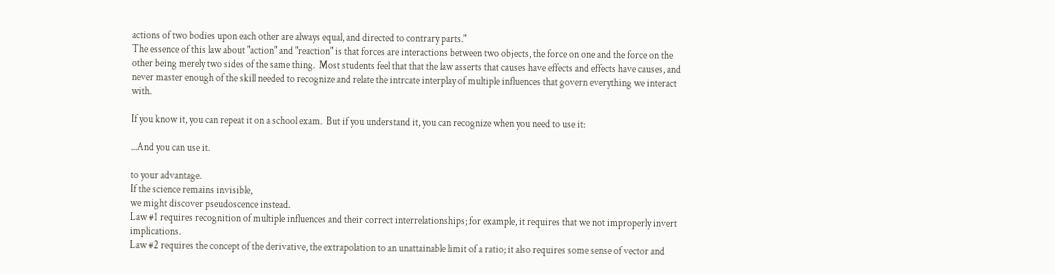actions of two bodies upon each other are always equal, and directed to contrary parts."
The essence of this law about "action" and "reaction" is that forces are interactions between two objects, the force on one and the force on the other being merely two sides of the same thing.  Most students feel that that the law asserts that causes have effects and effects have causes, and never master enough of the skill needed to recognize and relate the intrcate interplay of multiple influences that govern everything we interact with.

If you know it, you can repeat it on a school exam.  But if you understand it, you can recognize when you need to use it:

...And you can use it.

to your advantage.
If the science remains invisible,
we might discover pseudoscence instead.
Law #1 requires recognition of multiple influences and their correct interrelationships; for example, it requires that we not improperly invert implications.
Law #2 requires the concept of the derivative, the extrapolation to an unattainable limit of a ratio; it also requires some sense of vector and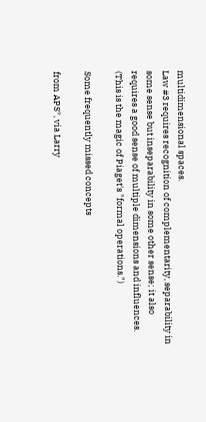multidimensional spaces.
Law #3 requires recognition of complementarity, separability in some sense but inseparability in some other sense; it also requires a good sense of multiple dimensions and influences.
(This is the magic of Piaget's "formal operations.")

Some frequently missed concepts

from APS*, via Larry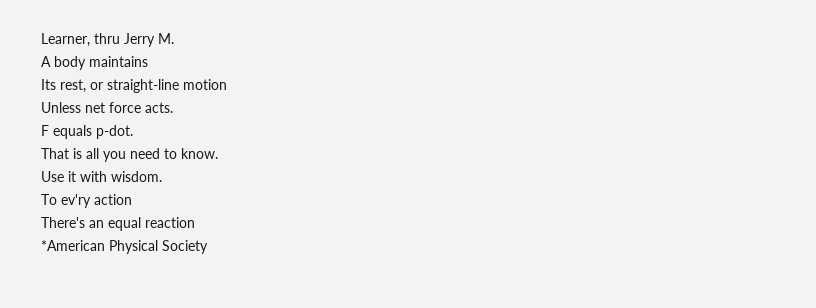Learner, thru Jerry M.
A body maintains
Its rest, or straight-line motion
Unless net force acts.
F equals p-dot.
That is all you need to know.
Use it with wisdom.
To ev'ry action
There's an equal reaction
*American Physical Society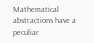Mathematical abstractions have a peculiar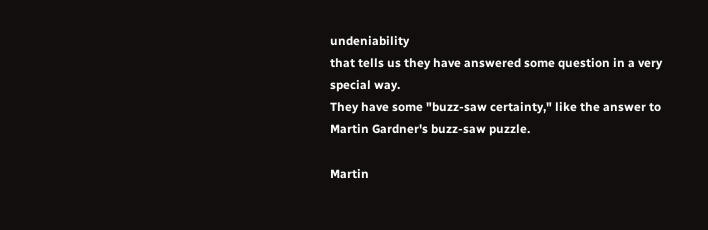undeniability
that tells us they have answered some question in a very special way.
They have some "buzz-saw certainty," like the answer to Martin Gardner's buzz-saw puzzle.

Martin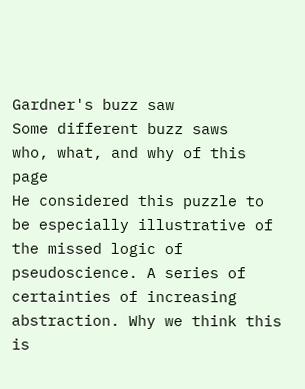Gardner's buzz saw
Some different buzz saws
who, what, and why of this page
He considered this puzzle to be especially illustrative of the missed logic of pseudoscience. A series of certainties of increasing abstraction. Why we think this is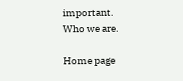important.
Who we are.

Home page